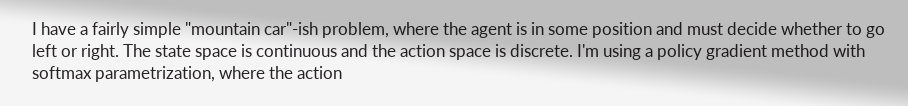I have a fairly simple "mountain car"-ish problem, where the agent is in some position and must decide whether to go left or right. The state space is continuous and the action space is discrete. I'm using a policy gradient method with softmax parametrization, where the action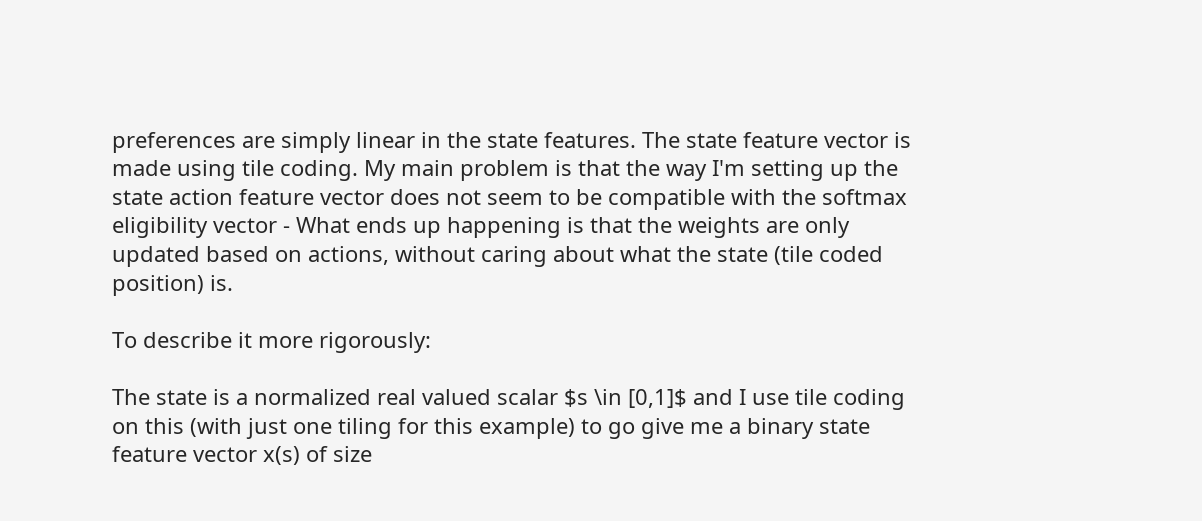preferences are simply linear in the state features. The state feature vector is made using tile coding. My main problem is that the way I'm setting up the state action feature vector does not seem to be compatible with the softmax eligibility vector - What ends up happening is that the weights are only updated based on actions, without caring about what the state (tile coded position) is.

To describe it more rigorously:

The state is a normalized real valued scalar $s \in [0,1]$ and I use tile coding on this (with just one tiling for this example) to go give me a binary state feature vector x(s) of size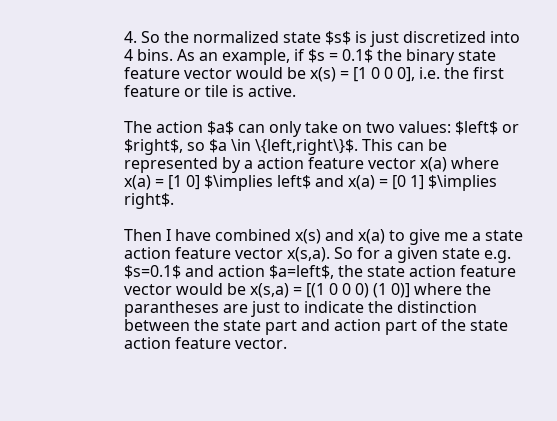4. So the normalized state $s$ is just discretized into 4 bins. As an example, if $s = 0.1$ the binary state feature vector would be x(s) = [1 0 0 0], i.e. the first feature or tile is active.

The action $a$ can only take on two values: $left$ or $right$, so $a \in \{left,right\}$. This can be represented by a action feature vector x(a) where x(a) = [1 0] $\implies left$ and x(a) = [0 1] $\implies right$.

Then I have combined x(s) and x(a) to give me a state action feature vector x(s,a). So for a given state e.g. $s=0.1$ and action $a=left$, the state action feature vector would be x(s,a) = [(1 0 0 0) (1 0)] where the parantheses are just to indicate the distinction between the state part and action part of the state action feature vector.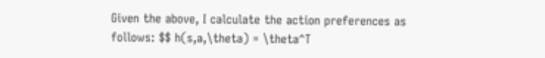Given the above, I calculate the action preferences as follows: $$ h(s,a,\theta) = \theta^T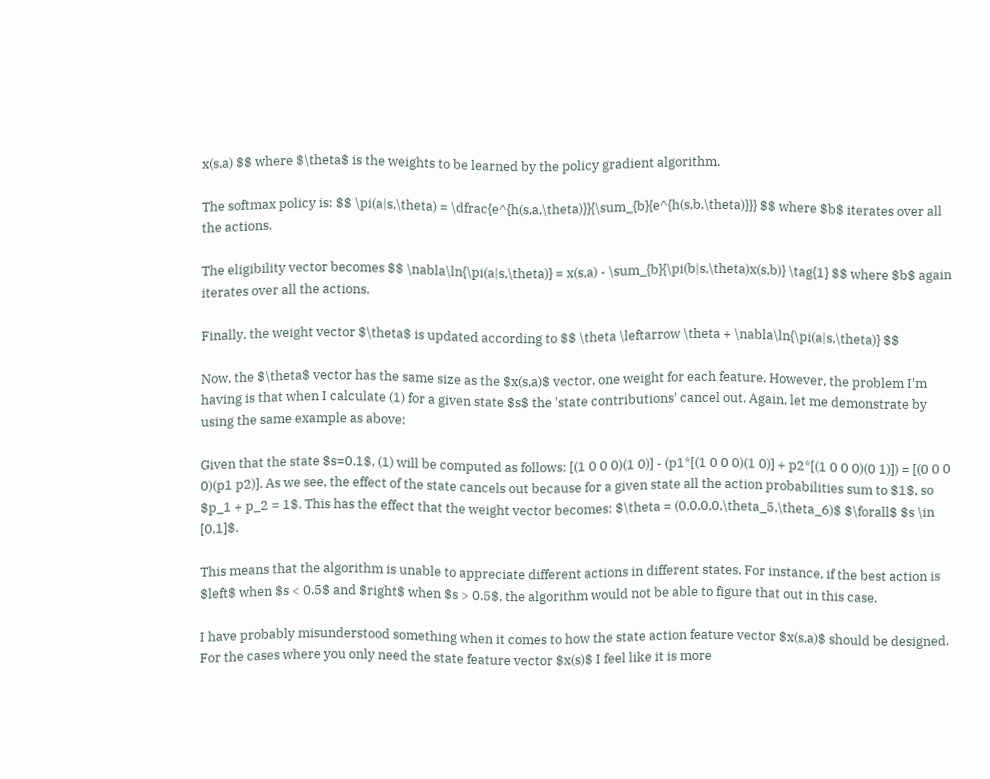x(s,a) $$ where $\theta$ is the weights to be learned by the policy gradient algorithm.

The softmax policy is: $$ \pi(a|s,\theta) = \dfrac{e^{h(s,a,\theta)}}{\sum_{b}{e^{h(s,b,\theta)}}} $$ where $b$ iterates over all the actions.

The eligibility vector becomes $$ \nabla\ln{\pi(a|s,\theta)} = x(s,a) - \sum_{b}{\pi(b|s,\theta)x(s,b)} \tag{1} $$ where $b$ again iterates over all the actions.

Finally, the weight vector $\theta$ is updated according to $$ \theta \leftarrow \theta + \nabla\ln{\pi(a|s,\theta)} $$

Now, the $\theta$ vector has the same size as the $x(s,a)$ vector, one weight for each feature. However, the problem I'm having is that when I calculate (1) for a given state $s$ the 'state contributions' cancel out. Again, let me demonstrate by using the same example as above:

Given that the state $s=0.1$, (1) will be computed as follows: [(1 0 0 0)(1 0)] - (p1*[(1 0 0 0)(1 0)] + p2*[(1 0 0 0)(0 1)]) = [(0 0 0 0)(p1 p2)]. As we see, the effect of the state cancels out because for a given state all the action probabilities sum to $1$, so $p_1 + p_2 = 1$. This has the effect that the weight vector becomes: $\theta = (0,0,0,0,\theta_5,\theta_6)$ $\forall$ $s \in [0,1]$.

This means that the algorithm is unable to appreciate different actions in different states. For instance, if the best action is $left$ when $s < 0.5$ and $right$ when $s > 0.5$, the algorithm would not be able to figure that out in this case.

I have probably misunderstood something when it comes to how the state action feature vector $x(s,a)$ should be designed. For the cases where you only need the state feature vector $x(s)$ I feel like it is more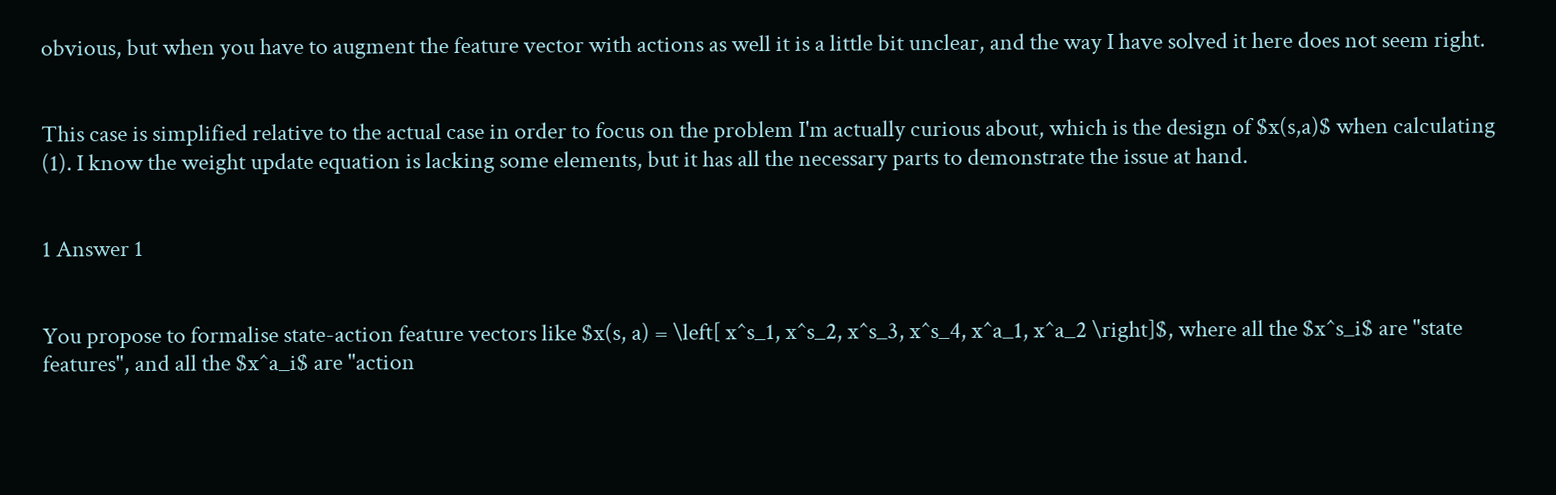obvious, but when you have to augment the feature vector with actions as well it is a little bit unclear, and the way I have solved it here does not seem right.


This case is simplified relative to the actual case in order to focus on the problem I'm actually curious about, which is the design of $x(s,a)$ when calculating (1). I know the weight update equation is lacking some elements, but it has all the necessary parts to demonstrate the issue at hand.


1 Answer 1


You propose to formalise state-action feature vectors like $x(s, a) = \left[ x^s_1, x^s_2, x^s_3, x^s_4, x^a_1, x^a_2 \right]$, where all the $x^s_i$ are "state features", and all the $x^a_i$ are "action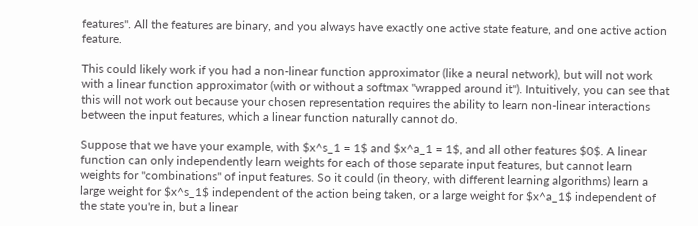features". All the features are binary, and you always have exactly one active state feature, and one active action feature.

This could likely work if you had a non-linear function approximator (like a neural network), but will not work with a linear function approximator (with or without a softmax "wrapped around it"). Intuitively, you can see that this will not work out because your chosen representation requires the ability to learn non-linear interactions between the input features, which a linear function naturally cannot do.

Suppose that we have your example, with $x^s_1 = 1$ and $x^a_1 = 1$, and all other features $0$. A linear function can only independently learn weights for each of those separate input features, but cannot learn weights for "combinations" of input features. So it could (in theory, with different learning algorithms) learn a large weight for $x^s_1$ independent of the action being taken, or a large weight for $x^a_1$ independent of the state you're in, but a linear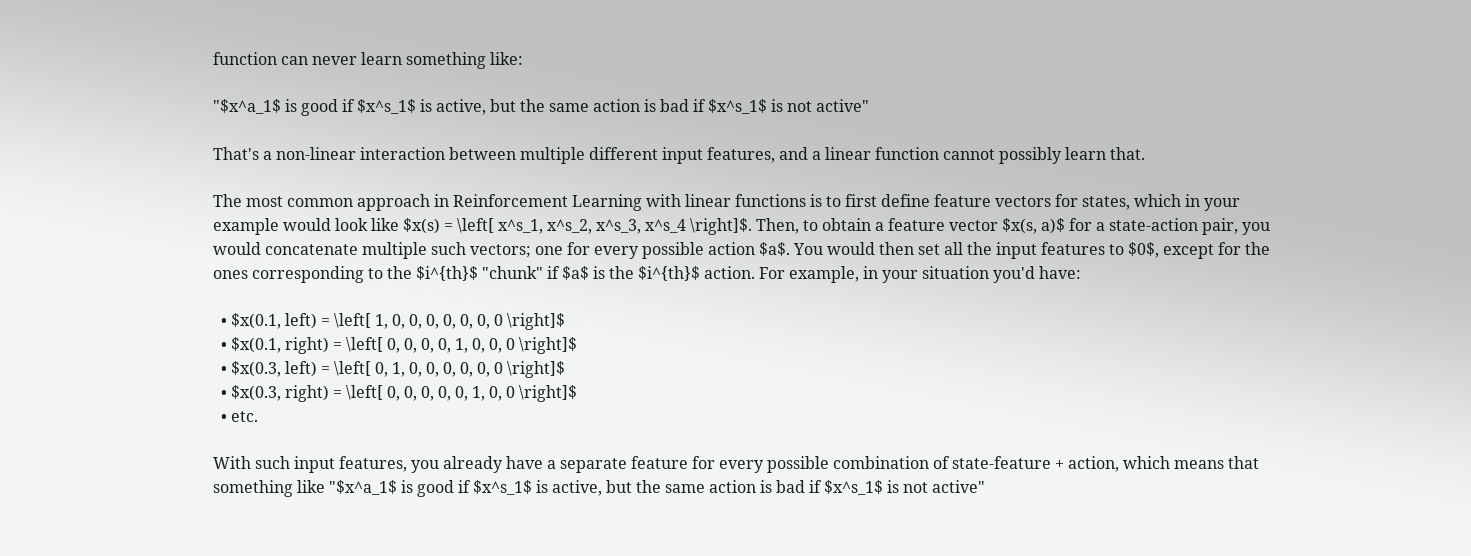function can never learn something like:

"$x^a_1$ is good if $x^s_1$ is active, but the same action is bad if $x^s_1$ is not active"

That's a non-linear interaction between multiple different input features, and a linear function cannot possibly learn that.

The most common approach in Reinforcement Learning with linear functions is to first define feature vectors for states, which in your example would look like $x(s) = \left[ x^s_1, x^s_2, x^s_3, x^s_4 \right]$. Then, to obtain a feature vector $x(s, a)$ for a state-action pair, you would concatenate multiple such vectors; one for every possible action $a$. You would then set all the input features to $0$, except for the ones corresponding to the $i^{th}$ "chunk" if $a$ is the $i^{th}$ action. For example, in your situation you'd have:

  • $x(0.1, left) = \left[ 1, 0, 0, 0, 0, 0, 0, 0 \right]$
  • $x(0.1, right) = \left[ 0, 0, 0, 0, 1, 0, 0, 0 \right]$
  • $x(0.3, left) = \left[ 0, 1, 0, 0, 0, 0, 0, 0 \right]$
  • $x(0.3, right) = \left[ 0, 0, 0, 0, 0, 1, 0, 0 \right]$
  • etc.

With such input features, you already have a separate feature for every possible combination of state-feature + action, which means that something like "$x^a_1$ is good if $x^s_1$ is active, but the same action is bad if $x^s_1$ is not active"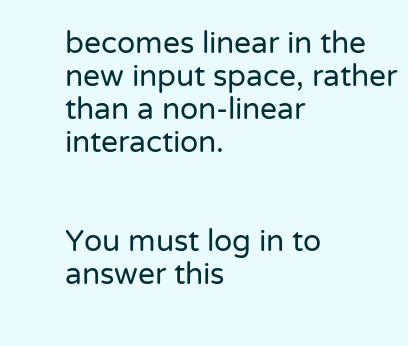becomes linear in the new input space, rather than a non-linear interaction.


You must log in to answer this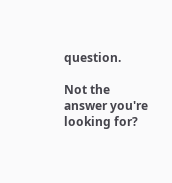question.

Not the answer you're looking for?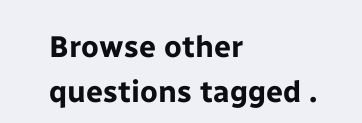Browse other questions tagged .